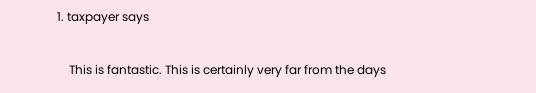1. taxpayer says

    This is fantastic. This is certainly very far from the days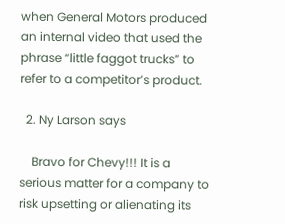when General Motors produced an internal video that used the phrase “little faggot trucks” to refer to a competitor’s product.

  2. Ny Larson says

    Bravo for Chevy!!! It is a serious matter for a company to risk upsetting or alienating its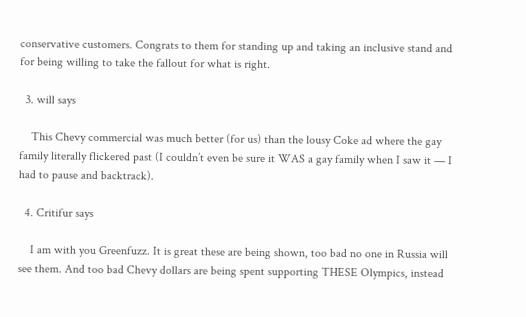conservative customers. Congrats to them for standing up and taking an inclusive stand and for being willing to take the fallout for what is right.

  3. will says

    This Chevy commercial was much better (for us) than the lousy Coke ad where the gay family literally flickered past (I couldn’t even be sure it WAS a gay family when I saw it — I had to pause and backtrack).

  4. Critifur says

    I am with you Greenfuzz. It is great these are being shown, too bad no one in Russia will see them. And too bad Chevy dollars are being spent supporting THESE Olympics, instead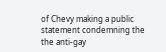of Chevy making a public statement condemning the the anti-gay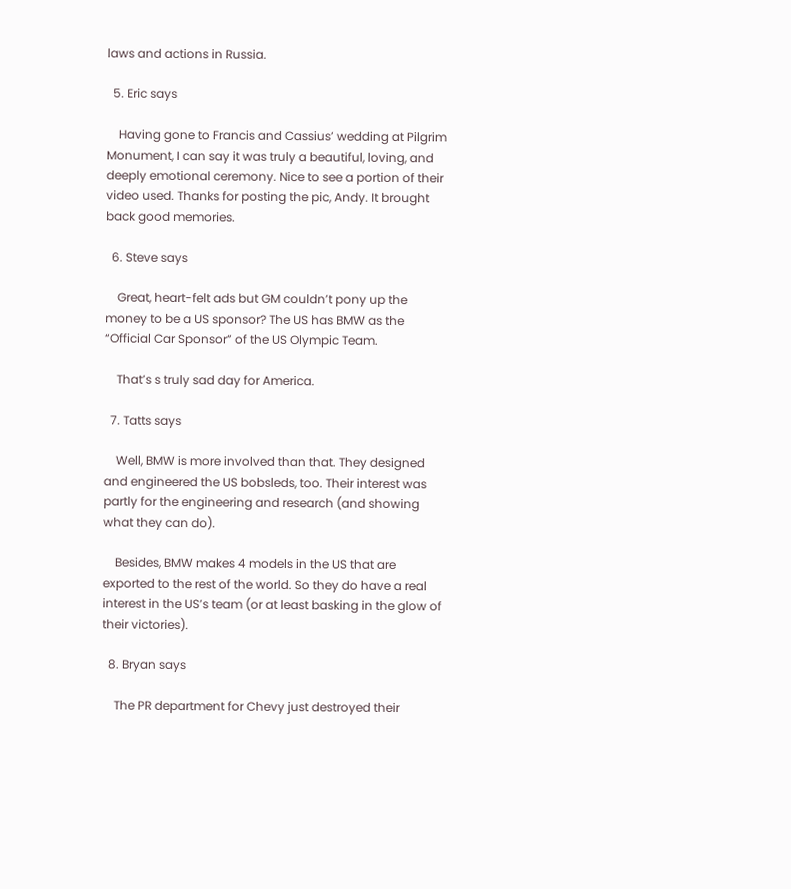laws and actions in Russia.

  5. Eric says

    Having gone to Francis and Cassius’ wedding at Pilgrim Monument, I can say it was truly a beautiful, loving, and deeply emotional ceremony. Nice to see a portion of their video used. Thanks for posting the pic, Andy. It brought back good memories.

  6. Steve says

    Great, heart-felt ads but GM couldn’t pony up the money to be a US sponsor? The US has BMW as the “Official Car Sponsor” of the US Olympic Team.

    That’s s truly sad day for America.

  7. Tatts says

    Well, BMW is more involved than that. They designed and engineered the US bobsleds, too. Their interest was partly for the engineering and research (and showing what they can do).

    Besides, BMW makes 4 models in the US that are exported to the rest of the world. So they do have a real interest in the US’s team (or at least basking in the glow of their victories).

  8. Bryan says

    The PR department for Chevy just destroyed their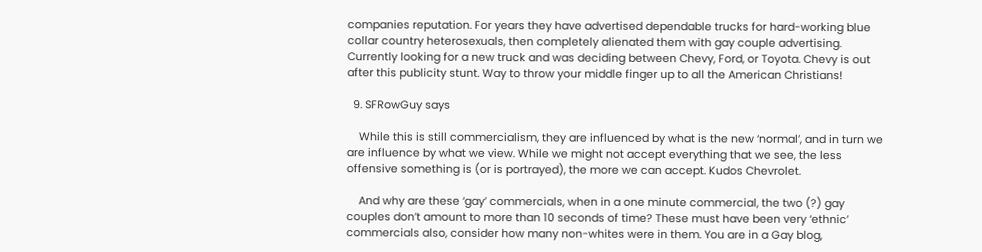companies reputation. For years they have advertised dependable trucks for hard-working blue collar country heterosexuals, then completely alienated them with gay couple advertising. Currently looking for a new truck and was deciding between Chevy, Ford, or Toyota. Chevy is out after this publicity stunt. Way to throw your middle finger up to all the American Christians!

  9. SFRowGuy says

    While this is still commercialism, they are influenced by what is the new ‘normal’, and in turn we are influence by what we view. While we might not accept everything that we see, the less offensive something is (or is portrayed), the more we can accept. Kudos Chevrolet.

    And why are these ‘gay’ commercials, when in a one minute commercial, the two (?) gay couples don’t amount to more than 10 seconds of time? These must have been very ‘ethnic’ commercials also, consider how many non-whites were in them. You are in a Gay blog,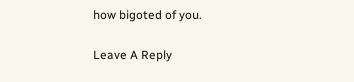how bigoted of you.

Leave A Reply